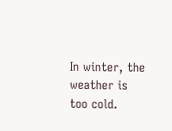In winter, the weather is too cold.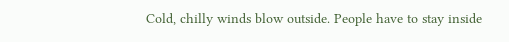Cold, chilly winds blow outside. People have to stay inside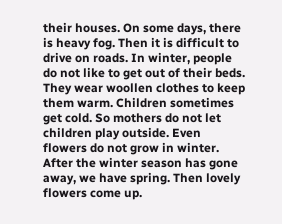their houses. On some days, there is heavy fog. Then it is difficult to drive on roads. In winter, people do not like to get out of their beds. They wear woollen clothes to keep them warm. Children sometimes get cold. So mothers do not let children play outside. Even flowers do not grow in winter. After the winter season has gone away, we have spring. Then lovely flowers come up.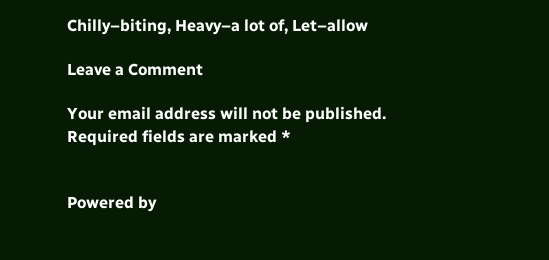Chilly–biting, Heavy–a lot of, Let–allow

Leave a Comment

Your email address will not be published. Required fields are marked *


Powered by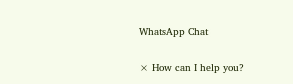WhatsApp Chat

× How can I help you?